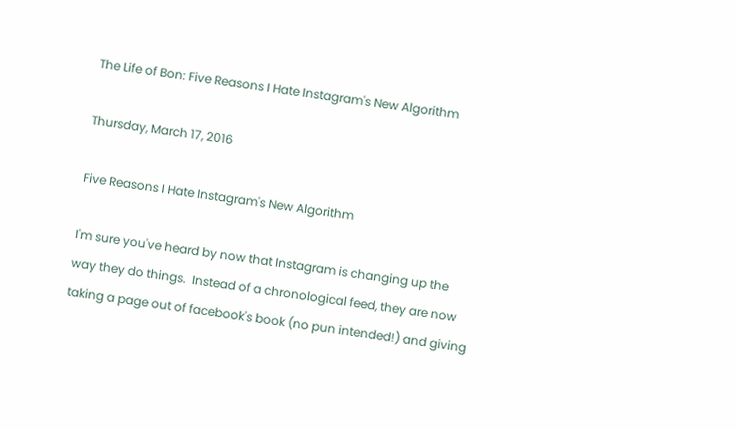The Life of Bon: Five Reasons I Hate Instagram's New Algorithm

Thursday, March 17, 2016

Five Reasons I Hate Instagram's New Algorithm

I'm sure you've heard by now that Instagram is changing up the way they do things.  Instead of a chronological feed, they are now taking a page out of facebook's book (no pun intended!) and giving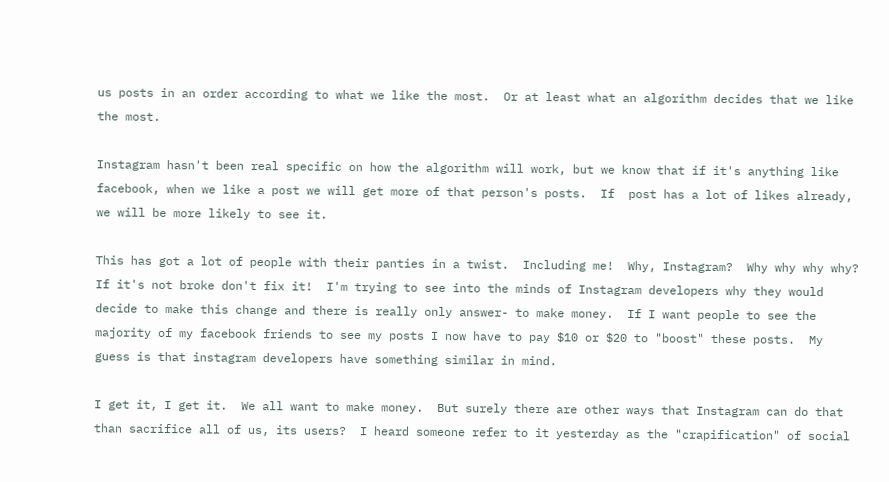us posts in an order according to what we like the most.  Or at least what an algorithm decides that we like the most.

Instagram hasn't been real specific on how the algorithm will work, but we know that if it's anything like facebook, when we like a post we will get more of that person's posts.  If  post has a lot of likes already, we will be more likely to see it.

This has got a lot of people with their panties in a twist.  Including me!  Why, Instagram?  Why why why why?  If it's not broke don't fix it!  I'm trying to see into the minds of Instagram developers why they would decide to make this change and there is really only answer- to make money.  If I want people to see the majority of my facebook friends to see my posts I now have to pay $10 or $20 to "boost" these posts.  My guess is that instagram developers have something similar in mind.

I get it, I get it.  We all want to make money.  But surely there are other ways that Instagram can do that than sacrifice all of us, its users?  I heard someone refer to it yesterday as the "crapification" of social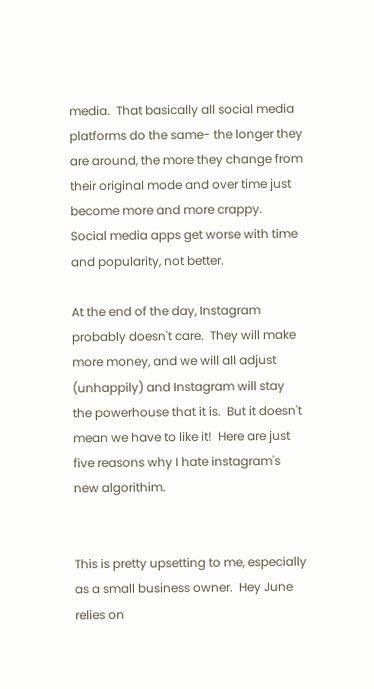media.  That basically all social media platforms do the same- the longer they are around, the more they change from their original mode and over time just become more and more crappy.  Social media apps get worse with time and popularity, not better.

At the end of the day, Instagram probably doesn't care.  They will make more money, and we will all adjust (unhappily) and Instagram will stay the powerhouse that it is.  But it doesn't mean we have to like it!  Here are just five reasons why I hate instagram's new algorithim.


This is pretty upsetting to me, especially as a small business owner.  Hey June relies on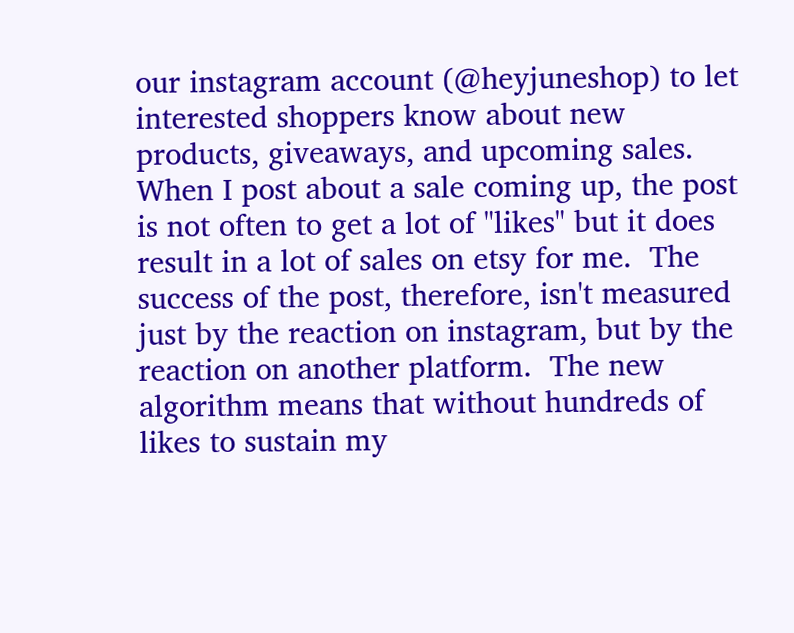our instagram account (@heyjuneshop) to let interested shoppers know about new products, giveaways, and upcoming sales.  When I post about a sale coming up, the post is not often to get a lot of "likes" but it does result in a lot of sales on etsy for me.  The success of the post, therefore, isn't measured just by the reaction on instagram, but by the reaction on another platform.  The new algorithm means that without hundreds of likes to sustain my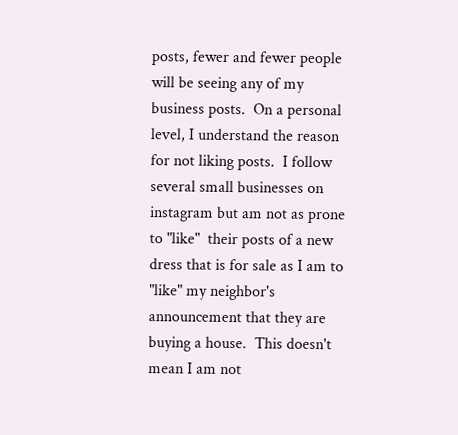posts, fewer and fewer people will be seeing any of my business posts.  On a personal level, I understand the reason for not liking posts.  I follow several small businesses on instagram but am not as prone to "like"  their posts of a new dress that is for sale as I am to "like" my neighbor's announcement that they are buying a house.  This doesn't mean I am not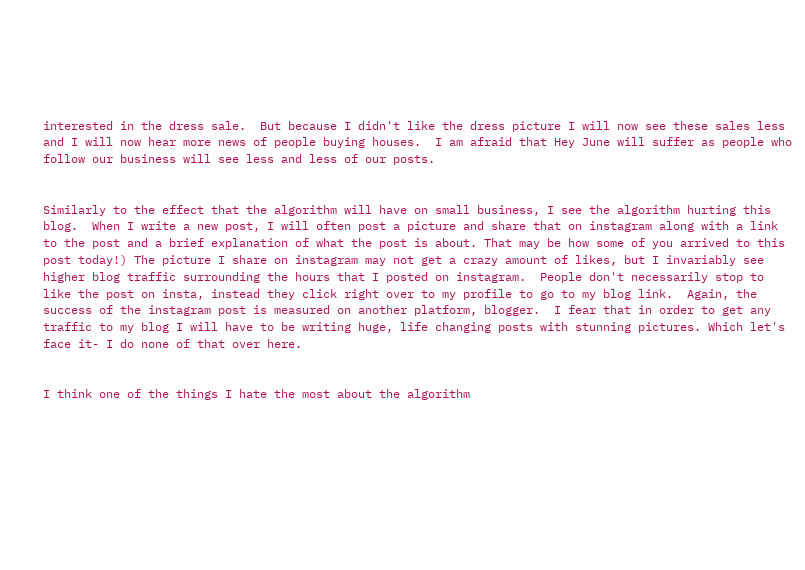interested in the dress sale.  But because I didn't like the dress picture I will now see these sales less and I will now hear more news of people buying houses.  I am afraid that Hey June will suffer as people who follow our business will see less and less of our posts.


Similarly to the effect that the algorithm will have on small business, I see the algorithm hurting this blog.  When I write a new post, I will often post a picture and share that on instagram along with a link to the post and a brief explanation of what the post is about. That may be how some of you arrived to this post today!) The picture I share on instagram may not get a crazy amount of likes, but I invariably see higher blog traffic surrounding the hours that I posted on instagram.  People don't necessarily stop to like the post on insta, instead they click right over to my profile to go to my blog link.  Again, the success of the instagram post is measured on another platform, blogger.  I fear that in order to get any traffic to my blog I will have to be writing huge, life changing posts with stunning pictures. Which let's face it- I do none of that over here.


I think one of the things I hate the most about the algorithm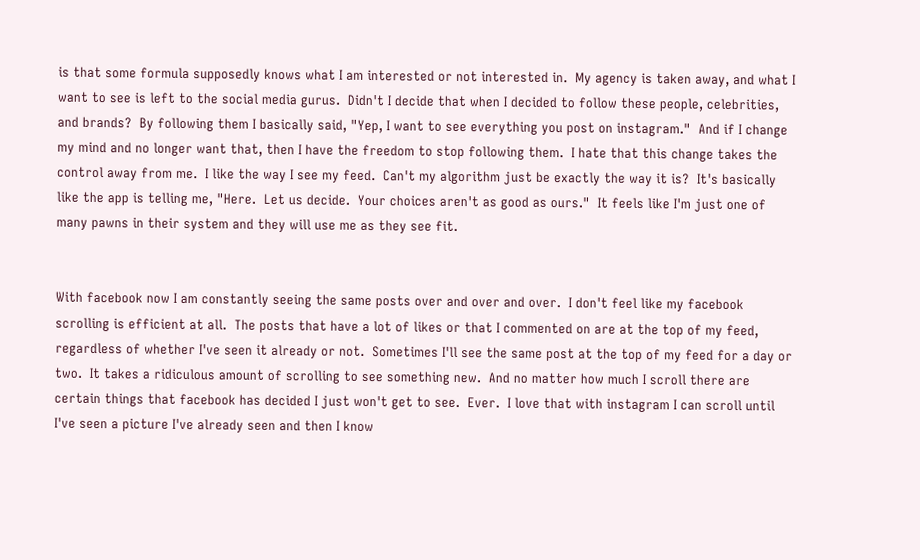is that some formula supposedly knows what I am interested or not interested in.  My agency is taken away, and what I want to see is left to the social media gurus.  Didn't I decide that when I decided to follow these people, celebrities, and brands?  By following them I basically said, "Yep, I want to see everything you post on instagram."  And if I change my mind and no longer want that, then I have the freedom to stop following them.  I hate that this change takes the control away from me.  I like the way I see my feed.  Can't my algorithm just be exactly the way it is?  It's basically like the app is telling me, "Here.  Let us decide.  Your choices aren't as good as ours."  It feels like I'm just one of many pawns in their system and they will use me as they see fit.


With facebook now I am constantly seeing the same posts over and over and over.  I don't feel like my facebook scrolling is efficient at all.  The posts that have a lot of likes or that I commented on are at the top of my feed, regardless of whether I've seen it already or not.  Sometimes I'll see the same post at the top of my feed for a day or two.  It takes a ridiculous amount of scrolling to see something new.  And no matter how much I scroll there are certain things that facebook has decided I just won't get to see.  Ever.  I love that with instagram I can scroll until I've seen a picture I've already seen and then I know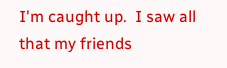I'm caught up.  I saw all that my friends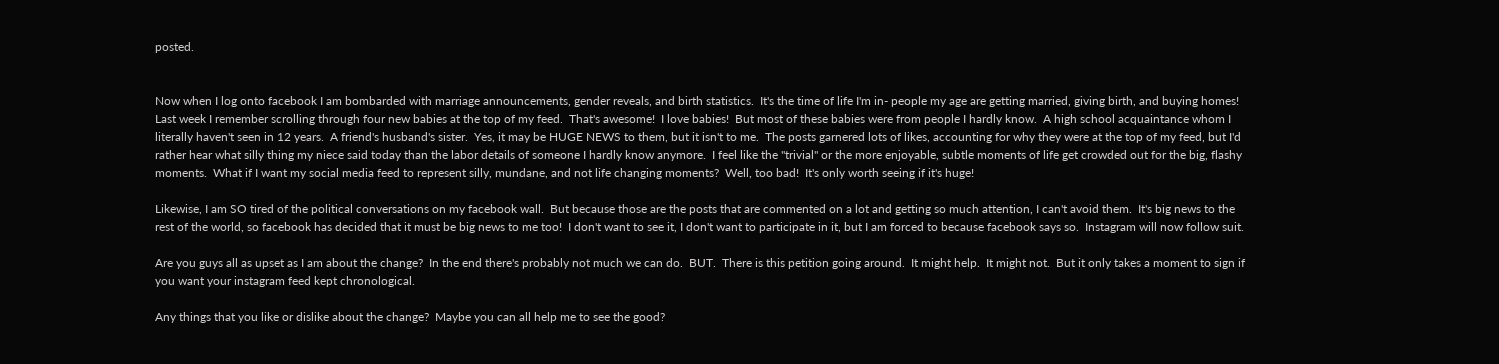posted.


Now when I log onto facebook I am bombarded with marriage announcements, gender reveals, and birth statistics.  It's the time of life I'm in- people my age are getting married, giving birth, and buying homes!  Last week I remember scrolling through four new babies at the top of my feed.  That's awesome!  I love babies!  But most of these babies were from people I hardly know.  A high school acquaintance whom I literally haven't seen in 12 years.  A friend's husband's sister.  Yes, it may be HUGE NEWS to them, but it isn't to me.  The posts garnered lots of likes, accounting for why they were at the top of my feed, but I'd rather hear what silly thing my niece said today than the labor details of someone I hardly know anymore.  I feel like the "trivial" or the more enjoyable, subtle moments of life get crowded out for the big, flashy moments.  What if I want my social media feed to represent silly, mundane, and not life changing moments?  Well, too bad!  It's only worth seeing if it's huge!

Likewise, I am SO tired of the political conversations on my facebook wall.  But because those are the posts that are commented on a lot and getting so much attention, I can't avoid them.  It's big news to the rest of the world, so facebook has decided that it must be big news to me too!  I don't want to see it, I don't want to participate in it, but I am forced to because facebook says so.  Instagram will now follow suit.

Are you guys all as upset as I am about the change?  In the end there's probably not much we can do.  BUT.  There is this petition going around.  It might help.  It might not.  But it only takes a moment to sign if you want your instagram feed kept chronological.

Any things that you like or dislike about the change?  Maybe you can all help me to see the good?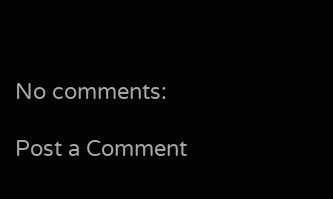No comments:

Post a Comment